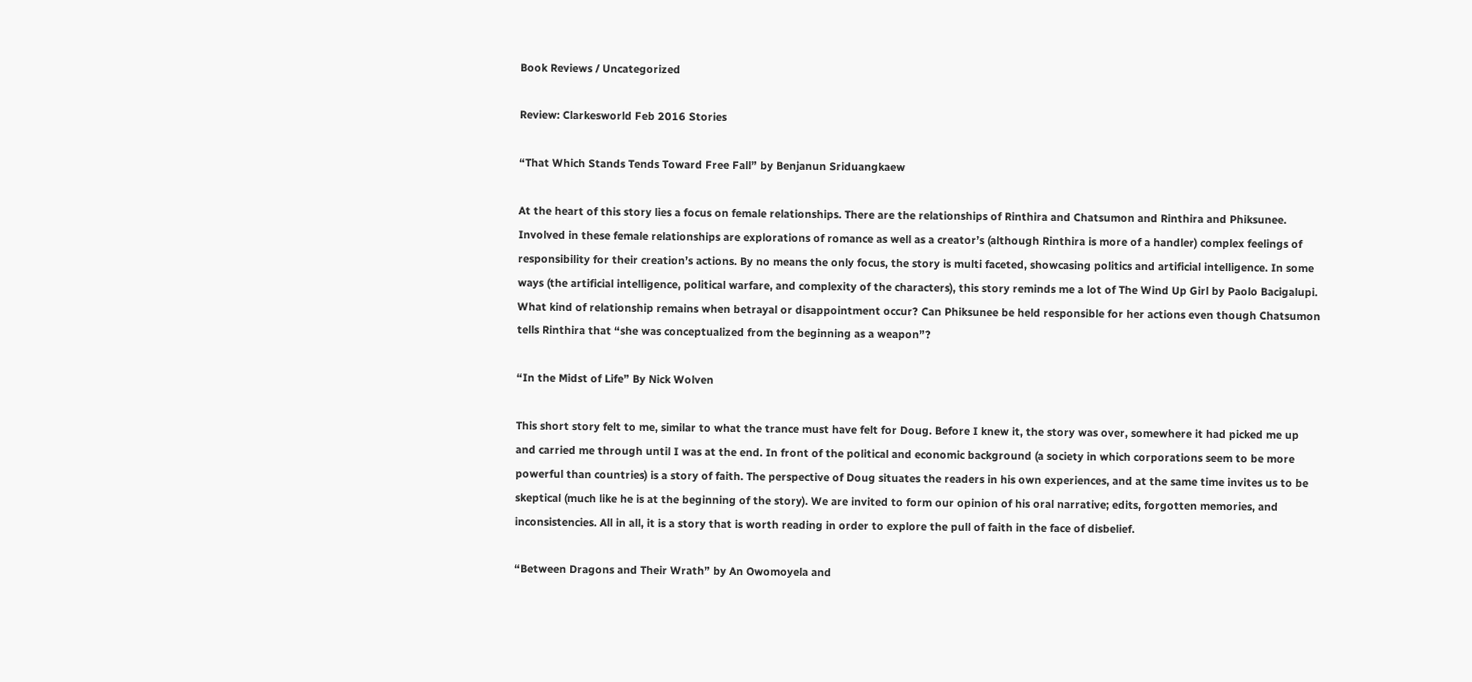Book Reviews / Uncategorized

Review: Clarkesworld Feb 2016 Stories

“That Which Stands Tends Toward Free Fall” by Benjanun Sriduangkaew

At the heart of this story lies a focus on female relationships. There are the relationships of Rinthira and Chatsumon and Rinthira and Phiksunee. Involved in these female relationships are explorations of romance as well as a creator’s (although Rinthira is more of a handler) complex feelings of responsibility for their creation’s actions. By no means the only focus, the story is multi faceted, showcasing politics and artificial intelligence. In some ways (the artificial intelligence, political warfare, and complexity of the characters), this story reminds me a lot of The Wind Up Girl by Paolo Bacigalupi. What kind of relationship remains when betrayal or disappointment occur? Can Phiksunee be held responsible for her actions even though Chatsumon tells Rinthira that “she was conceptualized from the beginning as a weapon”?

“In the Midst of Life” By Nick Wolven

This short story felt to me, similar to what the trance must have felt for Doug. Before I knew it, the story was over, somewhere it had picked me up and carried me through until I was at the end. In front of the political and economic background (a society in which corporations seem to be more powerful than countries) is a story of faith. The perspective of Doug situates the readers in his own experiences, and at the same time invites us to be skeptical (much like he is at the beginning of the story). We are invited to form our opinion of his oral narrative; edits, forgotten memories, and inconsistencies. All in all, it is a story that is worth reading in order to explore the pull of faith in the face of disbelief.

“Between Dragons and Their Wrath” by An Owomoyela and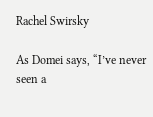Rachel Swirsky

As Domei says, “I’ve never seen a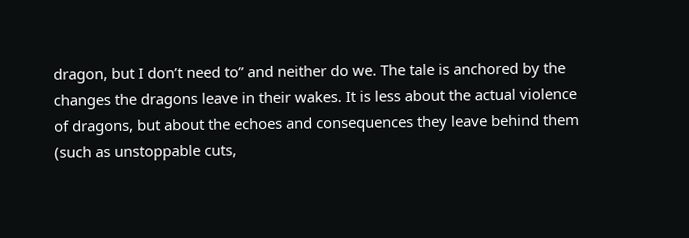dragon, but I don’t need to” and neither do we. The tale is anchored by the changes the dragons leave in their wakes. It is less about the actual violence of dragons, but about the echoes and consequences they leave behind them (such as unstoppable cuts,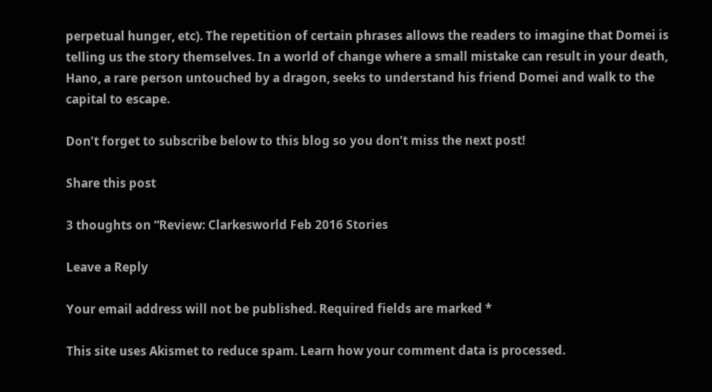perpetual hunger, etc). The repetition of certain phrases allows the readers to imagine that Domei is telling us the story themselves. In a world of change where a small mistake can result in your death, Hano, a rare person untouched by a dragon, seeks to understand his friend Domei and walk to the capital to escape.

Don’t forget to subscribe below to this blog so you don’t miss the next post!

Share this post

3 thoughts on “Review: Clarkesworld Feb 2016 Stories

Leave a Reply

Your email address will not be published. Required fields are marked *

This site uses Akismet to reduce spam. Learn how your comment data is processed.